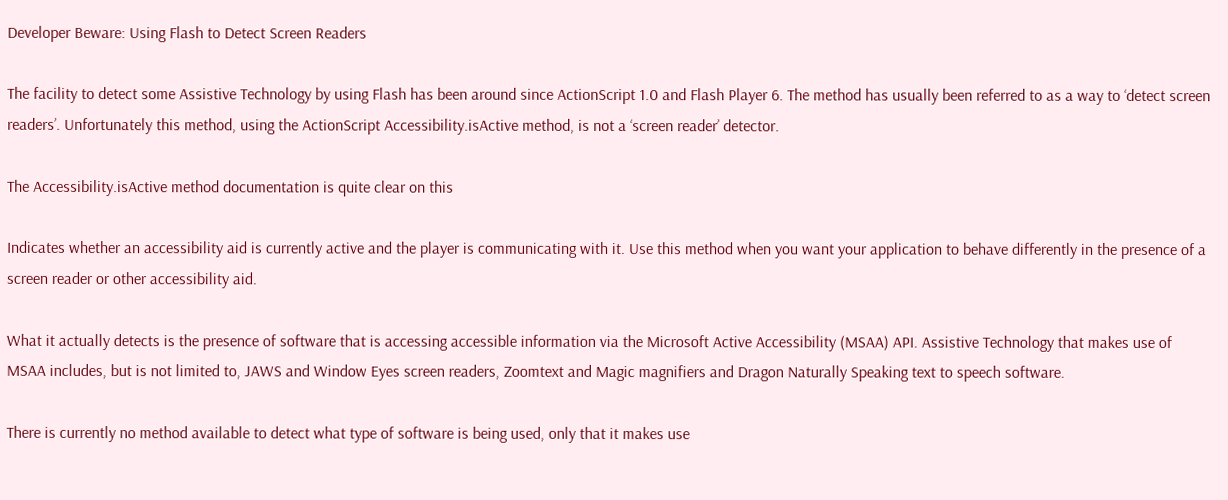Developer Beware: Using Flash to Detect Screen Readers

The facility to detect some Assistive Technology by using Flash has been around since ActionScript 1.0 and Flash Player 6. The method has usually been referred to as a way to ‘detect screen readers’. Unfortunately this method, using the ActionScript Accessibility.isActive method, is not a ‘screen reader’ detector.

The Accessibility.isActive method documentation is quite clear on this

Indicates whether an accessibility aid is currently active and the player is communicating with it. Use this method when you want your application to behave differently in the presence of a screen reader or other accessibility aid.

What it actually detects is the presence of software that is accessing accessible information via the Microsoft Active Accessibility (MSAA) API. Assistive Technology that makes use of MSAA includes, but is not limited to, JAWS and Window Eyes screen readers, Zoomtext and Magic magnifiers and Dragon Naturally Speaking text to speech software.

There is currently no method available to detect what type of software is being used, only that it makes use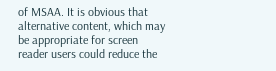of MSAA. It is obvious that alternative content, which may be appropriate for screen reader users could reduce the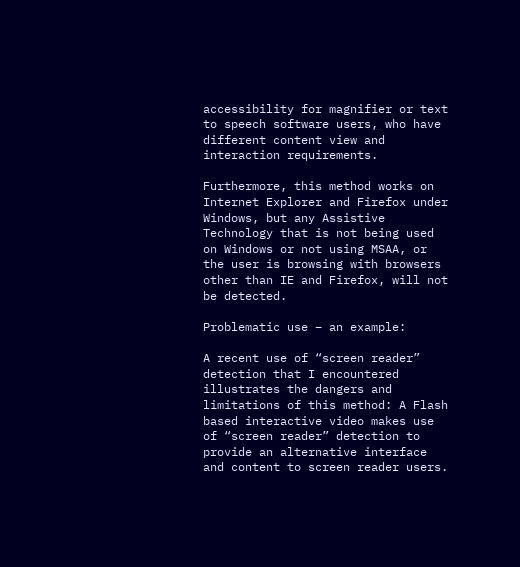accessibility for magnifier or text to speech software users, who have different content view and interaction requirements.

Furthermore, this method works on Internet Explorer and Firefox under Windows, but any Assistive Technology that is not being used on Windows or not using MSAA, or the user is browsing with browsers other than IE and Firefox, will not be detected.

Problematic use – an example:

A recent use of “screen reader” detection that I encountered illustrates the dangers and limitations of this method: A Flash based interactive video makes use of “screen reader” detection to provide an alternative interface and content to screen reader users.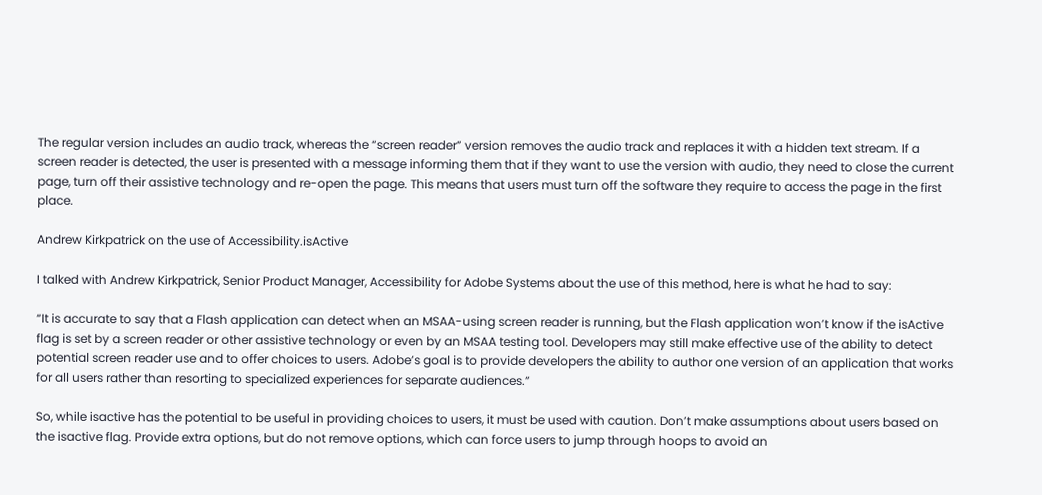The regular version includes an audio track, whereas the “screen reader” version removes the audio track and replaces it with a hidden text stream. If a screen reader is detected, the user is presented with a message informing them that if they want to use the version with audio, they need to close the current page, turn off their assistive technology and re-open the page. This means that users must turn off the software they require to access the page in the first place.

Andrew Kirkpatrick on the use of Accessibility.isActive

I talked with Andrew Kirkpatrick, Senior Product Manager, Accessibility for Adobe Systems about the use of this method, here is what he had to say:

“It is accurate to say that a Flash application can detect when an MSAA-using screen reader is running, but the Flash application won’t know if the isActive flag is set by a screen reader or other assistive technology or even by an MSAA testing tool. Developers may still make effective use of the ability to detect potential screen reader use and to offer choices to users. Adobe’s goal is to provide developers the ability to author one version of an application that works for all users rather than resorting to specialized experiences for separate audiences.”

So, while isactive has the potential to be useful in providing choices to users, it must be used with caution. Don’t make assumptions about users based on the isactive flag. Provide extra options, but do not remove options, which can force users to jump through hoops to avoid an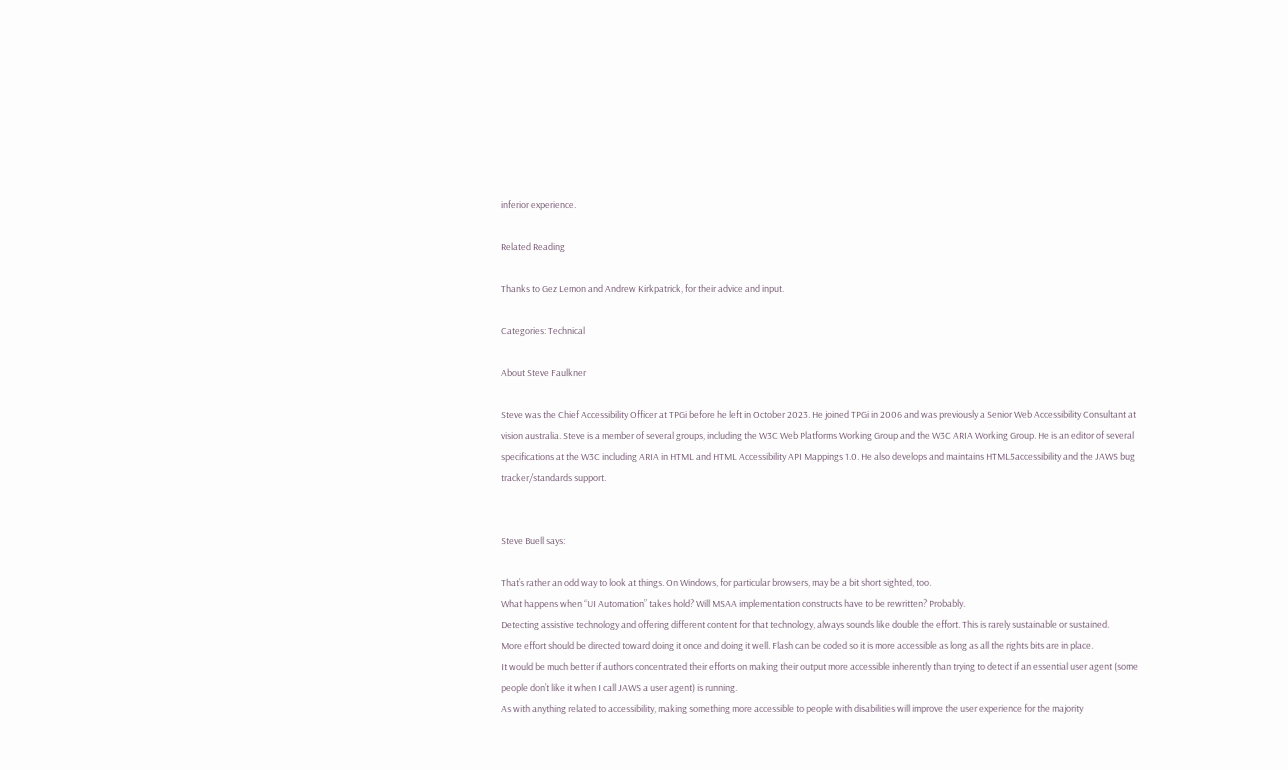inferior experience.

Related Reading

Thanks to Gez Lemon and Andrew Kirkpatrick, for their advice and input.

Categories: Technical

About Steve Faulkner

Steve was the Chief Accessibility Officer at TPGi before he left in October 2023. He joined TPGi in 2006 and was previously a Senior Web Accessibility Consultant at vision australia. Steve is a member of several groups, including the W3C Web Platforms Working Group and the W3C ARIA Working Group. He is an editor of several specifications at the W3C including ARIA in HTML and HTML Accessibility API Mappings 1.0. He also develops and maintains HTML5accessibility and the JAWS bug tracker/standards support.


Steve Buell says:

That’s rather an odd way to look at things. On Windows, for particular browsers, may be a bit short sighted, too.
What happens when “UI Automation” takes hold? Will MSAA implementation constructs have to be rewritten? Probably.
Detecting assistive technology and offering different content for that technology, always sounds like double the effort. This is rarely sustainable or sustained.
More effort should be directed toward doing it once and doing it well. Flash can be coded so it is more accessible as long as all the rights bits are in place.
It would be much better if authors concentrated their efforts on making their output more accessible inherently than trying to detect if an essential user agent (some people don’t like it when I call JAWS a user agent) is running.
As with anything related to accessibility, making something more accessible to people with disabilities will improve the user experience for the majority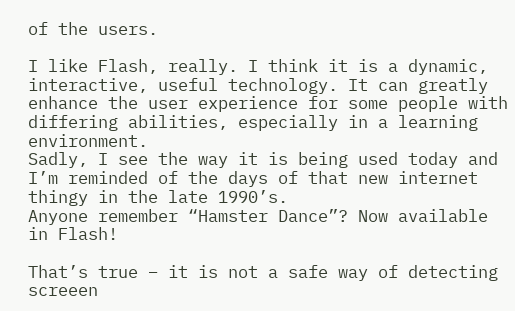of the users.

I like Flash, really. I think it is a dynamic, interactive, useful technology. It can greatly enhance the user experience for some people with differing abilities, especially in a learning environment.
Sadly, I see the way it is being used today and I’m reminded of the days of that new internet thingy in the late 1990’s.
Anyone remember “Hamster Dance”? Now available in Flash!

That’s true – it is not a safe way of detecting screeen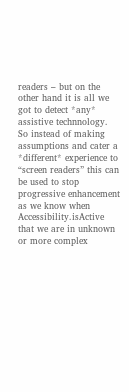readers – but on the other hand it is all we got to detect *any* assistive technnology. So instead of making assumptions and cater a *different* experience to “screen readers” this can be used to stop progressive enhancement as we know when Accessibility.isActive that we are in unknown or more complex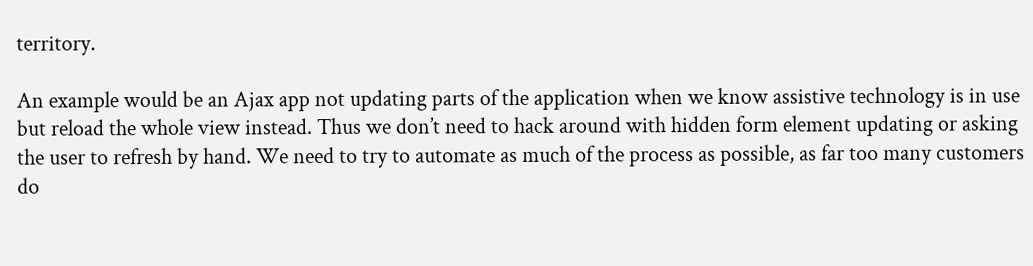territory.

An example would be an Ajax app not updating parts of the application when we know assistive technology is in use but reload the whole view instead. Thus we don’t need to hack around with hidden form element updating or asking the user to refresh by hand. We need to try to automate as much of the process as possible, as far too many customers do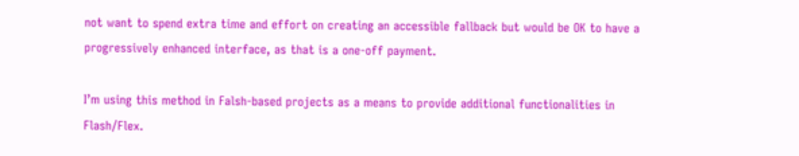not want to spend extra time and effort on creating an accessible fallback but would be OK to have a progressively enhanced interface, as that is a one-off payment.

I’m using this method in Falsh-based projects as a means to provide additional functionalities in Flash/Flex.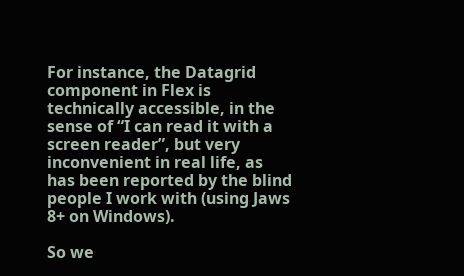For instance, the Datagrid component in Flex is technically accessible, in the sense of “I can read it with a screen reader”, but very inconvenient in real life, as has been reported by the blind people I work with (using Jaws 8+ on Windows).

So we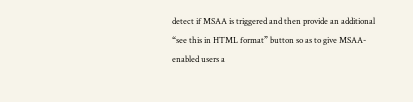detect if MSAA is triggered and then provide an additional “see this in HTML format” button so as to give MSAA-enabled users a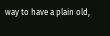way to have a plain old,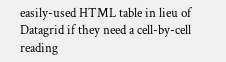easily-used HTML table in lieu of Datagrid if they need a cell-by-cell reading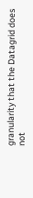granularity that the Datagrid does not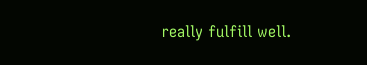really fulfill well.